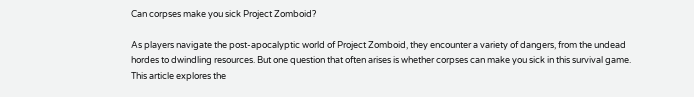Can corpses make you sick Project Zomboid?

As players navigate the post-apocalyptic world of Project Zomboid, they encounter a variety of dangers, from the undead hordes to dwindling resources. But one question that often arises is whether corpses can make you sick in this survival game. This article explores the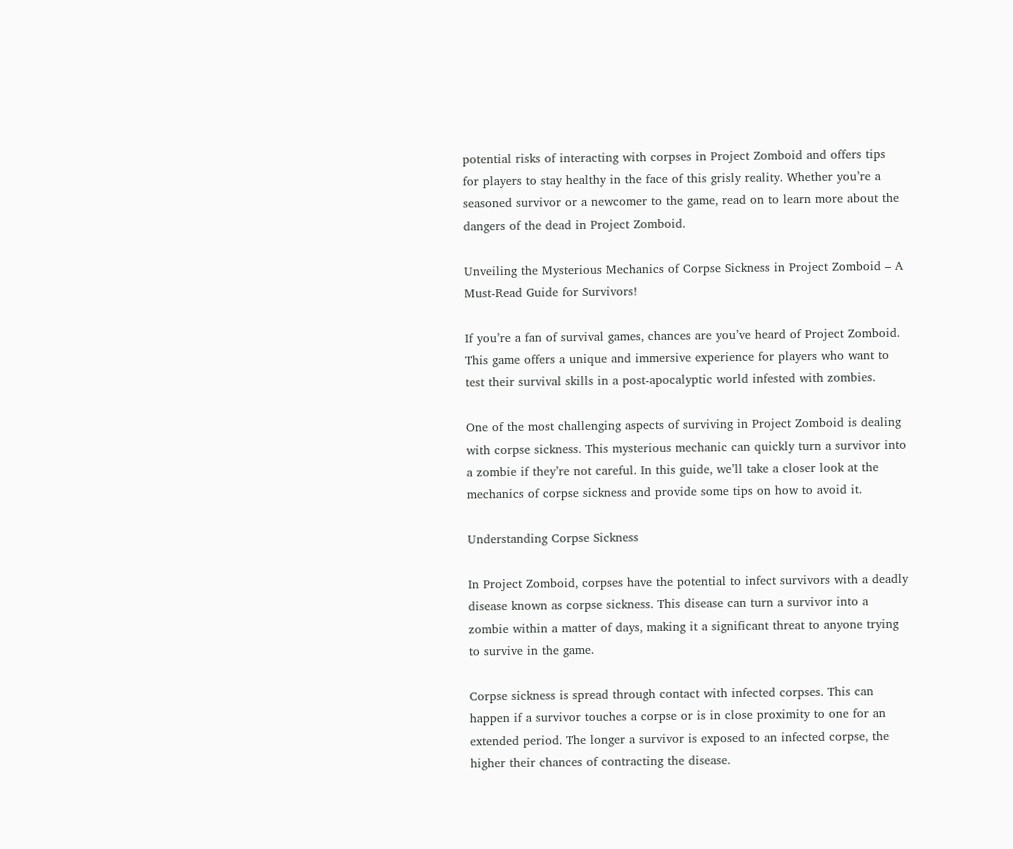potential risks of interacting with corpses in Project Zomboid and offers tips for players to stay healthy in the face of this grisly reality. Whether you’re a seasoned survivor or a newcomer to the game, read on to learn more about the dangers of the dead in Project Zomboid.

Unveiling the Mysterious Mechanics of Corpse Sickness in Project Zomboid – A Must-Read Guide for Survivors!

If you’re a fan of survival games, chances are you’ve heard of Project Zomboid. This game offers a unique and immersive experience for players who want to test their survival skills in a post-apocalyptic world infested with zombies.

One of the most challenging aspects of surviving in Project Zomboid is dealing with corpse sickness. This mysterious mechanic can quickly turn a survivor into a zombie if they’re not careful. In this guide, we’ll take a closer look at the mechanics of corpse sickness and provide some tips on how to avoid it.

Understanding Corpse Sickness

In Project Zomboid, corpses have the potential to infect survivors with a deadly disease known as corpse sickness. This disease can turn a survivor into a zombie within a matter of days, making it a significant threat to anyone trying to survive in the game.

Corpse sickness is spread through contact with infected corpses. This can happen if a survivor touches a corpse or is in close proximity to one for an extended period. The longer a survivor is exposed to an infected corpse, the higher their chances of contracting the disease.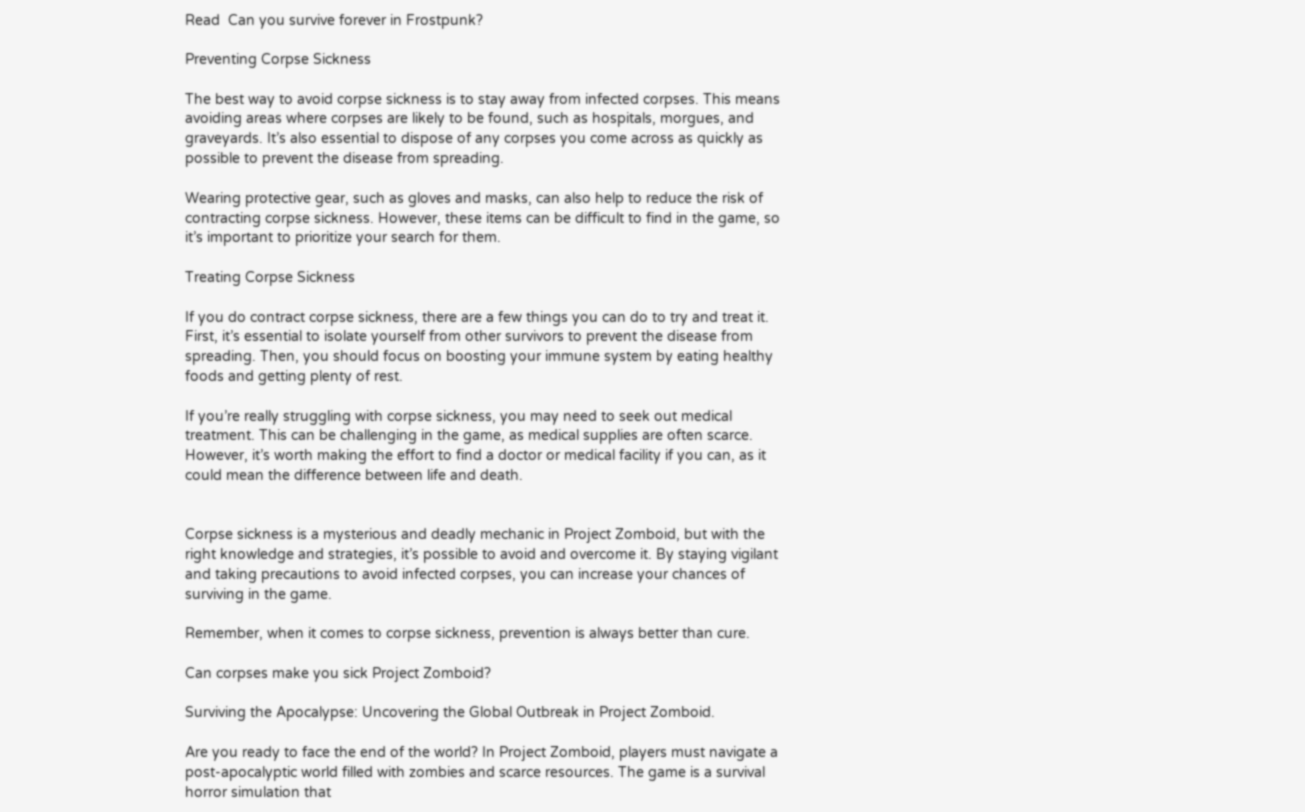Read  Can you survive forever in Frostpunk?

Preventing Corpse Sickness

The best way to avoid corpse sickness is to stay away from infected corpses. This means avoiding areas where corpses are likely to be found, such as hospitals, morgues, and graveyards. It’s also essential to dispose of any corpses you come across as quickly as possible to prevent the disease from spreading.

Wearing protective gear, such as gloves and masks, can also help to reduce the risk of contracting corpse sickness. However, these items can be difficult to find in the game, so it’s important to prioritize your search for them.

Treating Corpse Sickness

If you do contract corpse sickness, there are a few things you can do to try and treat it. First, it’s essential to isolate yourself from other survivors to prevent the disease from spreading. Then, you should focus on boosting your immune system by eating healthy foods and getting plenty of rest.

If you’re really struggling with corpse sickness, you may need to seek out medical treatment. This can be challenging in the game, as medical supplies are often scarce. However, it’s worth making the effort to find a doctor or medical facility if you can, as it could mean the difference between life and death.


Corpse sickness is a mysterious and deadly mechanic in Project Zomboid, but with the right knowledge and strategies, it’s possible to avoid and overcome it. By staying vigilant and taking precautions to avoid infected corpses, you can increase your chances of surviving in the game.

Remember, when it comes to corpse sickness, prevention is always better than cure.

Can corpses make you sick Project Zomboid?

Surviving the Apocalypse: Uncovering the Global Outbreak in Project Zomboid.

Are you ready to face the end of the world? In Project Zomboid, players must navigate a post-apocalyptic world filled with zombies and scarce resources. The game is a survival horror simulation that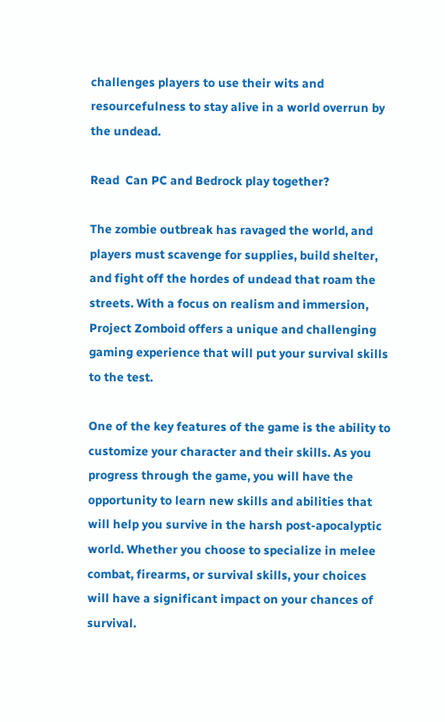challenges players to use their wits and resourcefulness to stay alive in a world overrun by the undead.

Read  Can PC and Bedrock play together?

The zombie outbreak has ravaged the world, and players must scavenge for supplies, build shelter, and fight off the hordes of undead that roam the streets. With a focus on realism and immersion, Project Zomboid offers a unique and challenging gaming experience that will put your survival skills to the test.

One of the key features of the game is the ability to customize your character and their skills. As you progress through the game, you will have the opportunity to learn new skills and abilities that will help you survive in the harsh post-apocalyptic world. Whether you choose to specialize in melee combat, firearms, or survival skills, your choices will have a significant impact on your chances of survival.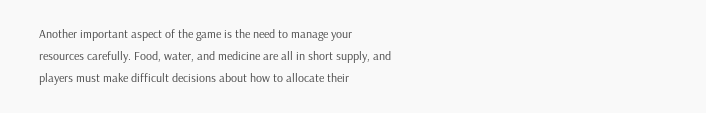Another important aspect of the game is the need to manage your resources carefully. Food, water, and medicine are all in short supply, and players must make difficult decisions about how to allocate their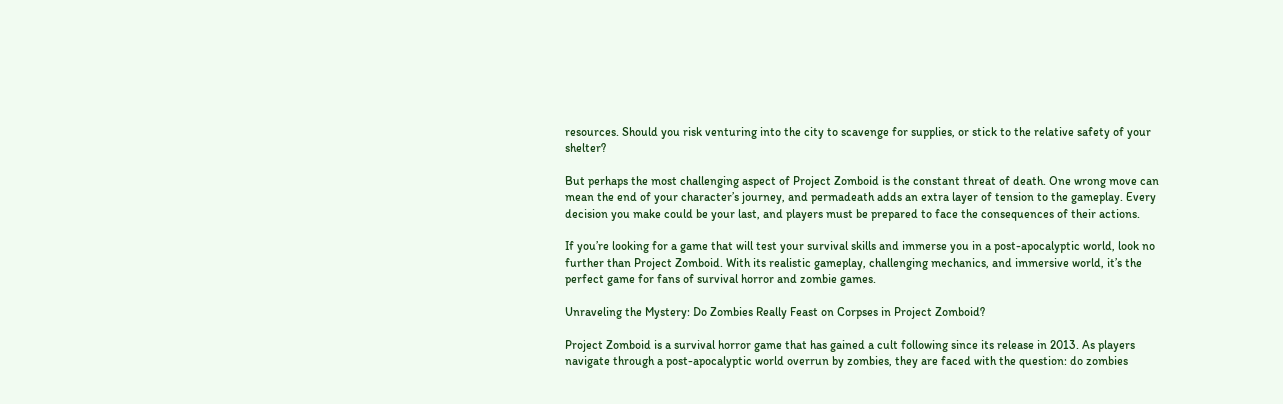resources. Should you risk venturing into the city to scavenge for supplies, or stick to the relative safety of your shelter?

But perhaps the most challenging aspect of Project Zomboid is the constant threat of death. One wrong move can mean the end of your character’s journey, and permadeath adds an extra layer of tension to the gameplay. Every decision you make could be your last, and players must be prepared to face the consequences of their actions.

If you’re looking for a game that will test your survival skills and immerse you in a post-apocalyptic world, look no further than Project Zomboid. With its realistic gameplay, challenging mechanics, and immersive world, it’s the perfect game for fans of survival horror and zombie games.

Unraveling the Mystery: Do Zombies Really Feast on Corpses in Project Zomboid?

Project Zomboid is a survival horror game that has gained a cult following since its release in 2013. As players navigate through a post-apocalyptic world overrun by zombies, they are faced with the question: do zombies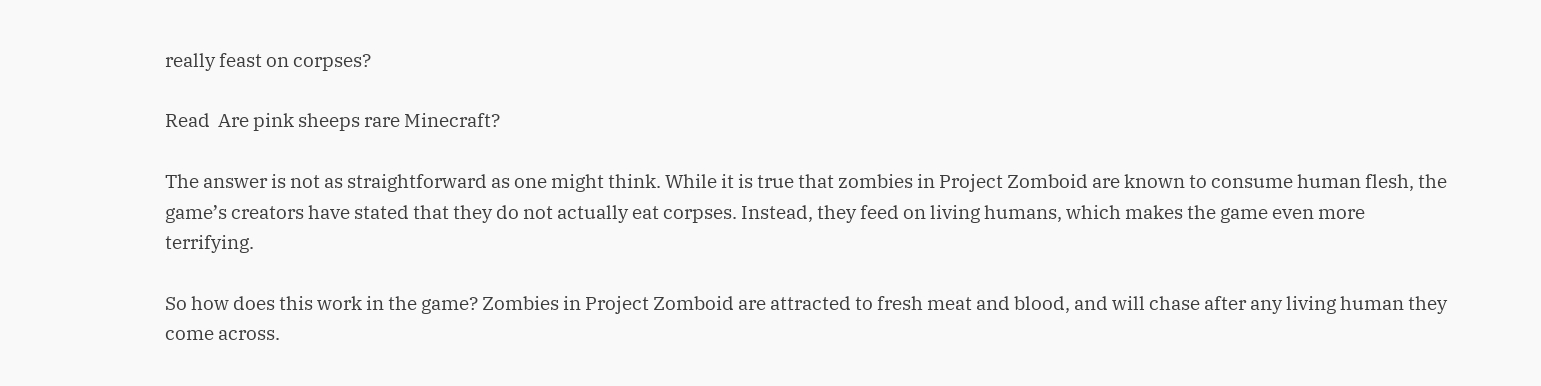really feast on corpses?

Read  Are pink sheeps rare Minecraft?

The answer is not as straightforward as one might think. While it is true that zombies in Project Zomboid are known to consume human flesh, the game’s creators have stated that they do not actually eat corpses. Instead, they feed on living humans, which makes the game even more terrifying.

So how does this work in the game? Zombies in Project Zomboid are attracted to fresh meat and blood, and will chase after any living human they come across.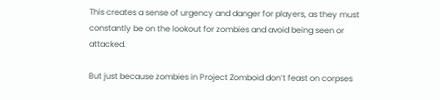This creates a sense of urgency and danger for players, as they must constantly be on the lookout for zombies and avoid being seen or attacked.

But just because zombies in Project Zomboid don’t feast on corpses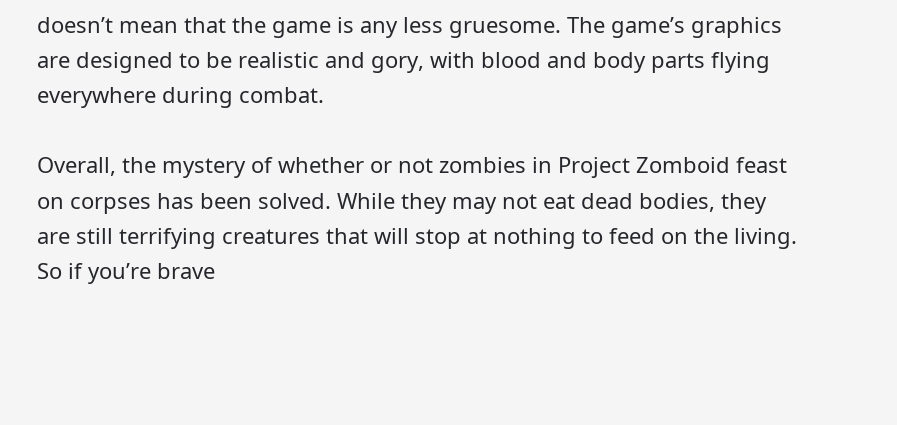doesn’t mean that the game is any less gruesome. The game’s graphics are designed to be realistic and gory, with blood and body parts flying everywhere during combat.

Overall, the mystery of whether or not zombies in Project Zomboid feast on corpses has been solved. While they may not eat dead bodies, they are still terrifying creatures that will stop at nothing to feed on the living. So if you’re brave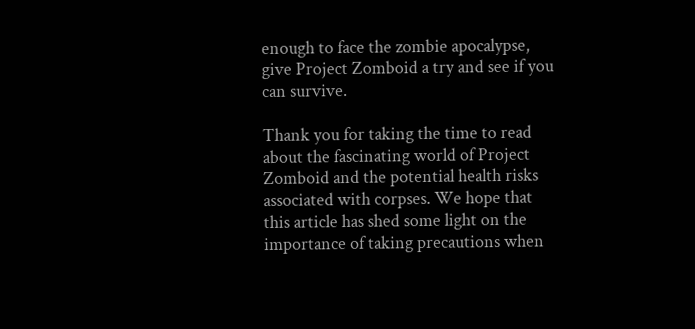enough to face the zombie apocalypse, give Project Zomboid a try and see if you can survive.

Thank you for taking the time to read about the fascinating world of Project Zomboid and the potential health risks associated with corpses. We hope that this article has shed some light on the importance of taking precautions when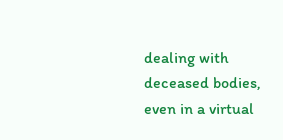dealing with deceased bodies, even in a virtual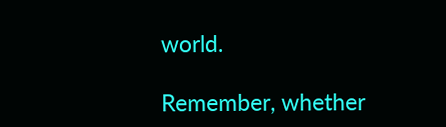world.

Remember, whether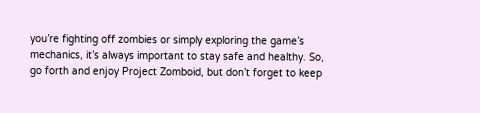you’re fighting off zombies or simply exploring the game’s mechanics, it’s always important to stay safe and healthy. So, go forth and enjoy Project Zomboid, but don’t forget to keep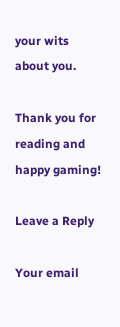your wits about you.

Thank you for reading and happy gaming!

Leave a Reply

Your email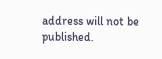address will not be published.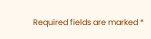Required fields are marked *